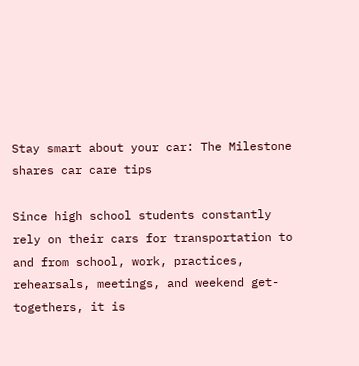Stay smart about your car: The Milestone shares car care tips

Since high school students constantly rely on their cars for transportation to and from school, work, practices, rehearsals, meetings, and weekend get-togethers, it is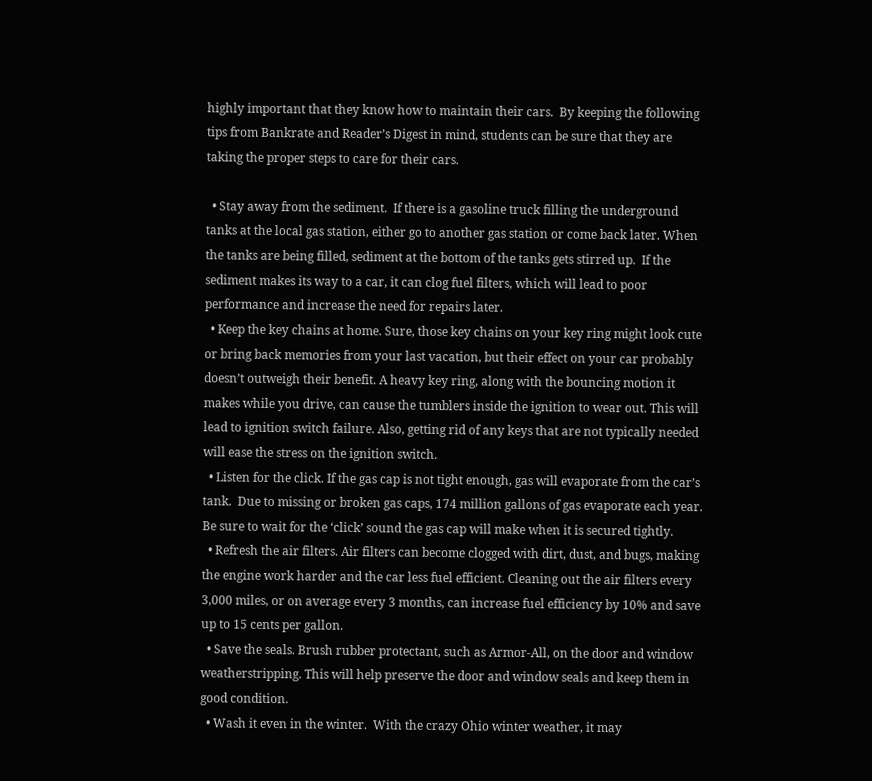highly important that they know how to maintain their cars.  By keeping the following tips from Bankrate and Reader’s Digest in mind, students can be sure that they are taking the proper steps to care for their cars.

  • Stay away from the sediment.  If there is a gasoline truck filling the underground tanks at the local gas station, either go to another gas station or come back later. When the tanks are being filled, sediment at the bottom of the tanks gets stirred up.  If the sediment makes its way to a car, it can clog fuel filters, which will lead to poor performance and increase the need for repairs later.
  • Keep the key chains at home. Sure, those key chains on your key ring might look cute or bring back memories from your last vacation, but their effect on your car probably doesn’t outweigh their benefit. A heavy key ring, along with the bouncing motion it makes while you drive, can cause the tumblers inside the ignition to wear out. This will lead to ignition switch failure. Also, getting rid of any keys that are not typically needed will ease the stress on the ignition switch.
  • Listen for the click. If the gas cap is not tight enough, gas will evaporate from the car’s tank.  Due to missing or broken gas caps, 174 million gallons of gas evaporate each year.  Be sure to wait for the ‘click’ sound the gas cap will make when it is secured tightly.
  • Refresh the air filters. Air filters can become clogged with dirt, dust, and bugs, making the engine work harder and the car less fuel efficient. Cleaning out the air filters every 3,000 miles, or on average every 3 months, can increase fuel efficiency by 10% and save up to 15 cents per gallon.
  • Save the seals. Brush rubber protectant, such as Armor-All, on the door and window weatherstripping. This will help preserve the door and window seals and keep them in good condition.
  • Wash it even in the winter.  With the crazy Ohio winter weather, it may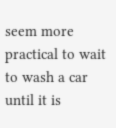seem more practical to wait to wash a car until it is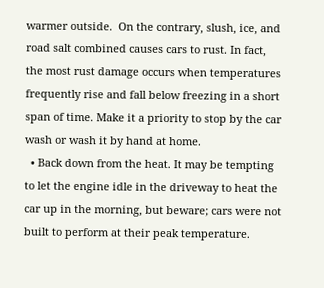warmer outside.  On the contrary, slush, ice, and road salt combined causes cars to rust. In fact, the most rust damage occurs when temperatures frequently rise and fall below freezing in a short span of time. Make it a priority to stop by the car wash or wash it by hand at home.
  • Back down from the heat. It may be tempting to let the engine idle in the driveway to heat the car up in the morning, but beware; cars were not built to perform at their peak temperature.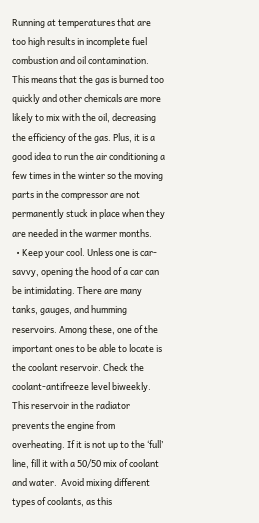Running at temperatures that are too high results in incomplete fuel combustion and oil contamination. This means that the gas is burned too quickly and other chemicals are more likely to mix with the oil, decreasing the efficiency of the gas. Plus, it is a good idea to run the air conditioning a few times in the winter so the moving parts in the compressor are not permanently stuck in place when they are needed in the warmer months.
  • Keep your cool. Unless one is car-savvy, opening the hood of a car can be intimidating. There are many tanks, gauges, and humming reservoirs. Among these, one of the important ones to be able to locate is the coolant reservoir. Check the coolant-antifreeze level biweekly. This reservoir in the radiator prevents the engine from overheating. If it is not up to the ‘full’ line, fill it with a 50/50 mix of coolant and water.  Avoid mixing different types of coolants, as this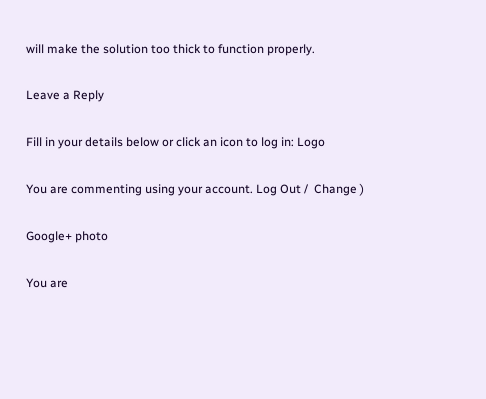will make the solution too thick to function properly.

Leave a Reply

Fill in your details below or click an icon to log in: Logo

You are commenting using your account. Log Out /  Change )

Google+ photo

You are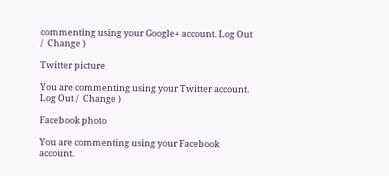commenting using your Google+ account. Log Out /  Change )

Twitter picture

You are commenting using your Twitter account. Log Out /  Change )

Facebook photo

You are commenting using your Facebook account.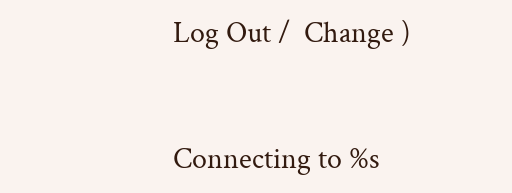Log Out /  Change )


Connecting to %s